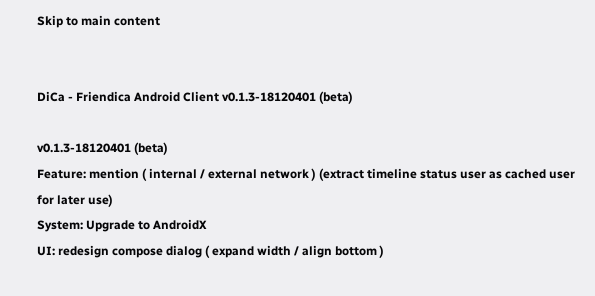Skip to main content


DiCa - Friendica Android Client v0.1.3-18120401 (beta)

v0.1.3-18120401 (beta)
Feature: mention ( internal / external network ) (extract timeline status user as cached user for later use)
System: Upgrade to AndroidX
UI: redesign compose dialog ( expand width / align bottom )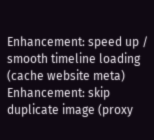Enhancement: speed up / smooth timeline loading (cache website meta)
Enhancement: skip duplicate image (proxy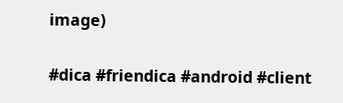image)

#dica #friendica #android #client